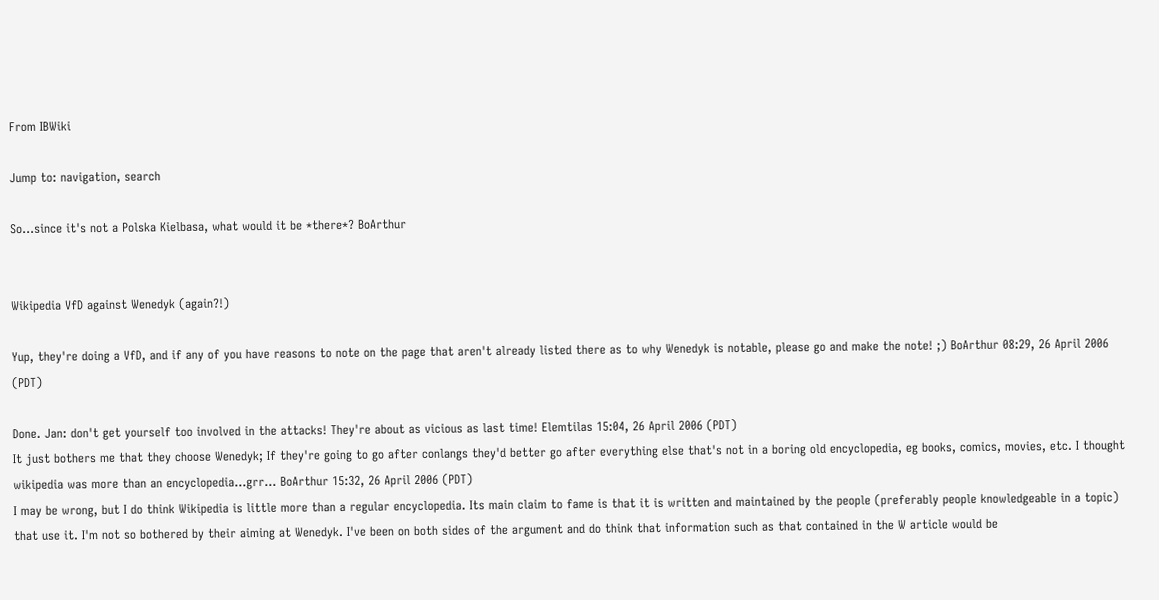From IBWiki

Jump to: navigation, search

So...since it's not a Polska Kielbasa, what would it be *there*? BoArthur


Wikipedia VfD against Wenedyk (again?!)

Yup, they're doing a VfD, and if any of you have reasons to note on the page that aren't already listed there as to why Wenedyk is notable, please go and make the note! ;) BoArthur 08:29, 26 April 2006 (PDT)

Done. Jan: don't get yourself too involved in the attacks! They're about as vicious as last time! Elemtilas 15:04, 26 April 2006 (PDT)
It just bothers me that they choose Wenedyk; If they're going to go after conlangs they'd better go after everything else that's not in a boring old encyclopedia, eg books, comics, movies, etc. I thought wikipedia was more than an encyclopedia...grr... BoArthur 15:32, 26 April 2006 (PDT)
I may be wrong, but I do think Wikipedia is little more than a regular encyclopedia. Its main claim to fame is that it is written and maintained by the people (preferably people knowledgeable in a topic) that use it. I'm not so bothered by their aiming at Wenedyk. I've been on both sides of the argument and do think that information such as that contained in the W article would be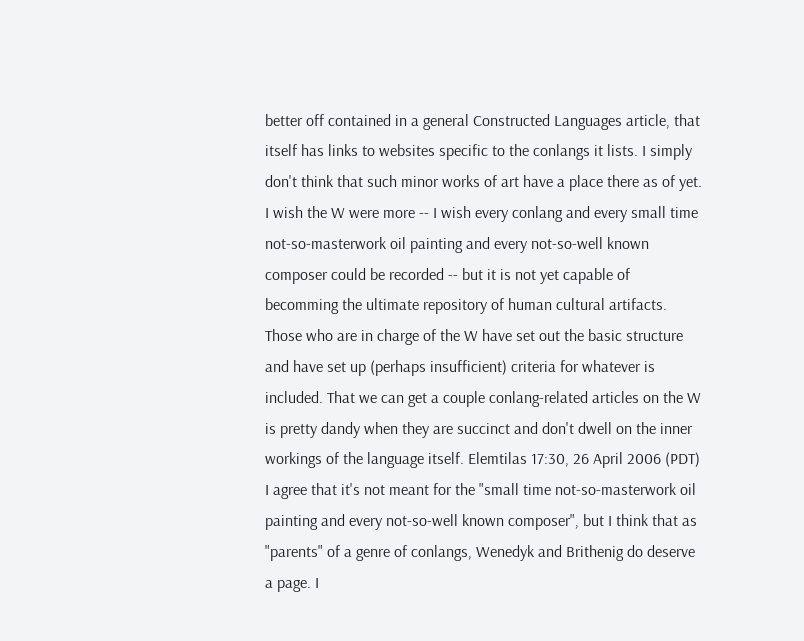better off contained in a general Constructed Languages article, that itself has links to websites specific to the conlangs it lists. I simply don't think that such minor works of art have a place there as of yet.
I wish the W were more -- I wish every conlang and every small time not-so-masterwork oil painting and every not-so-well known composer could be recorded -- but it is not yet capable of becomming the ultimate repository of human cultural artifacts. Those who are in charge of the W have set out the basic structure and have set up (perhaps insufficient) criteria for whatever is included. That we can get a couple conlang-related articles on the W is pretty dandy when they are succinct and don't dwell on the inner workings of the language itself. Elemtilas 17:30, 26 April 2006 (PDT)
I agree that it's not meant for the "small time not-so-masterwork oil painting and every not-so-well known composer", but I think that as "parents" of a genre of conlangs, Wenedyk and Brithenig do deserve a page. I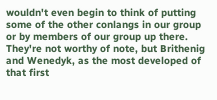wouldn't even begin to think of putting some of the other conlangs in our group or by members of our group up there. They're not worthy of note, but Brithenig and Wenedyk, as the most developed of that first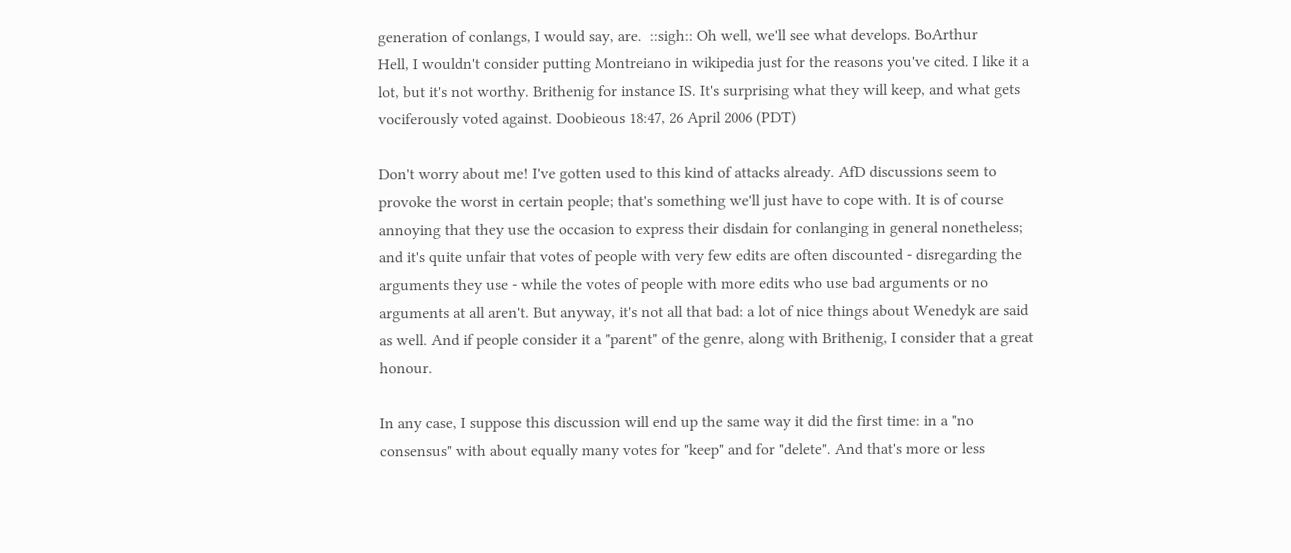generation of conlangs, I would say, are.  ::sigh:: Oh well, we'll see what develops. BoArthur
Hell, I wouldn't consider putting Montreiano in wikipedia just for the reasons you've cited. I like it a lot, but it's not worthy. Brithenig for instance IS. It's surprising what they will keep, and what gets vociferously voted against. Doobieous 18:47, 26 April 2006 (PDT)

Don't worry about me! I've gotten used to this kind of attacks already. AfD discussions seem to provoke the worst in certain people; that's something we'll just have to cope with. It is of course annoying that they use the occasion to express their disdain for conlanging in general nonetheless; and it's quite unfair that votes of people with very few edits are often discounted - disregarding the arguments they use - while the votes of people with more edits who use bad arguments or no arguments at all aren't. But anyway, it's not all that bad: a lot of nice things about Wenedyk are said as well. And if people consider it a "parent" of the genre, along with Brithenig, I consider that a great honour.

In any case, I suppose this discussion will end up the same way it did the first time: in a "no consensus" with about equally many votes for "keep" and for "delete". And that's more or less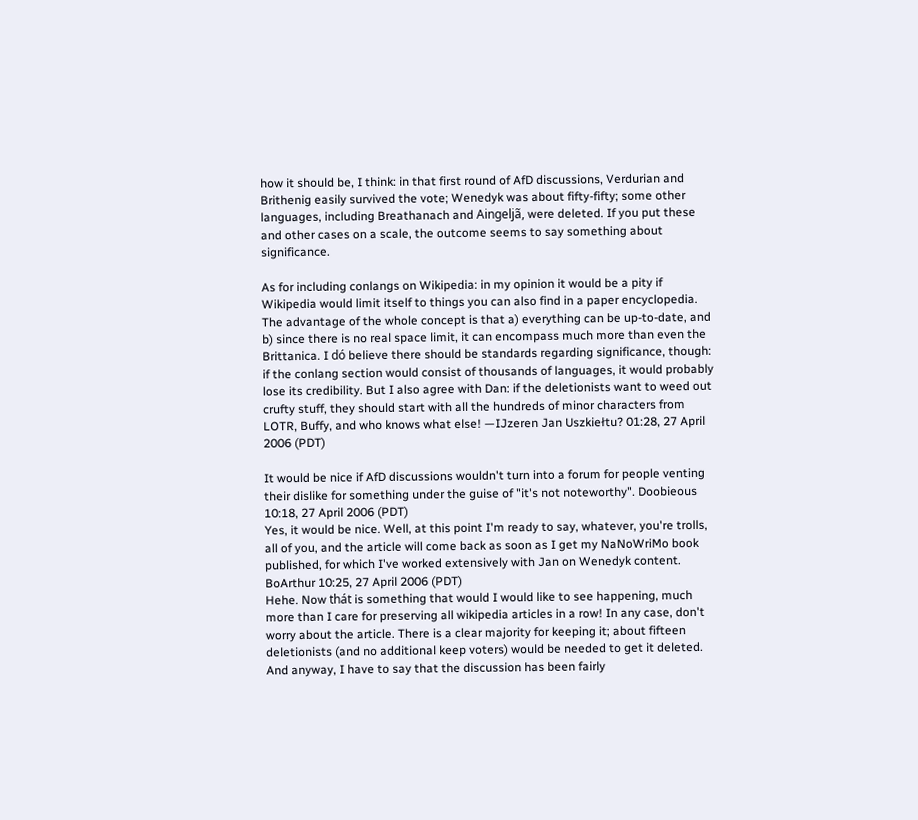how it should be, I think: in that first round of AfD discussions, Verdurian and Brithenig easily survived the vote; Wenedyk was about fifty-fifty; some other languages, including Breathanach and Aingeljã, were deleted. If you put these and other cases on a scale, the outcome seems to say something about significance.

As for including conlangs on Wikipedia: in my opinion it would be a pity if Wikipedia would limit itself to things you can also find in a paper encyclopedia. The advantage of the whole concept is that a) everything can be up-to-date, and b) since there is no real space limit, it can encompass much more than even the Brittanica. I dó believe there should be standards regarding significance, though: if the conlang section would consist of thousands of languages, it would probably lose its credibility. But I also agree with Dan: if the deletionists want to weed out crufty stuff, they should start with all the hundreds of minor characters from LOTR, Buffy, and who knows what else! —IJzeren Jan Uszkiełtu? 01:28, 27 April 2006 (PDT)

It would be nice if AfD discussions wouldn't turn into a forum for people venting their dislike for something under the guise of "it's not noteworthy". Doobieous 10:18, 27 April 2006 (PDT)
Yes, it would be nice. Well, at this point I'm ready to say, whatever, you're trolls, all of you, and the article will come back as soon as I get my NaNoWriMo book published, for which I've worked extensively with Jan on Wenedyk content. BoArthur 10:25, 27 April 2006 (PDT)
Hehe. Now thát is something that would I would like to see happening, much more than I care for preserving all wikipedia articles in a row! In any case, don't worry about the article. There is a clear majority for keeping it; about fifteen deletionists (and no additional keep voters) would be needed to get it deleted. And anyway, I have to say that the discussion has been fairly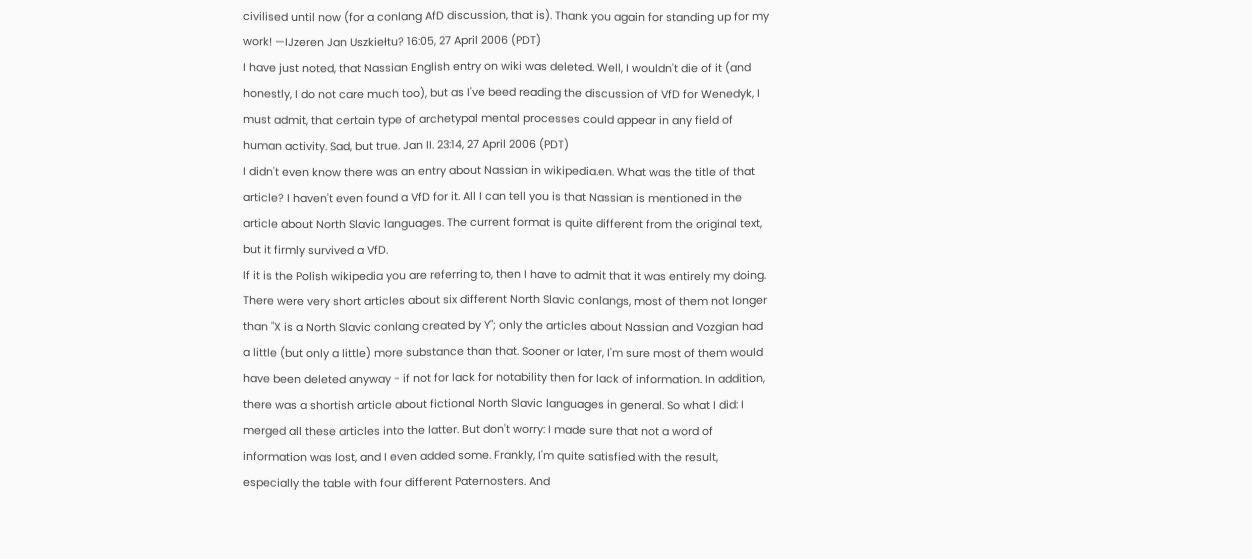civilised until now (for a conlang AfD discussion, that is). Thank you again for standing up for my work! —IJzeren Jan Uszkiełtu? 16:05, 27 April 2006 (PDT)
I have just noted, that Nassian English entry on wiki was deleted. Well, I wouldn't die of it (and honestly, I do not care much too), but as I've beed reading the discussion of VfD for Wenedyk, I must admit, that certain type of archetypal mental processes could appear in any field of human activity. Sad, but true. Jan II. 23:14, 27 April 2006 (PDT)
I didn't even know there was an entry about Nassian in wikipedia.en. What was the title of that article? I haven't even found a VfD for it. All I can tell you is that Nassian is mentioned in the article about North Slavic languages. The current format is quite different from the original text, but it firmly survived a VfD.
If it is the Polish wikipedia you are referring to, then I have to admit that it was entirely my doing. There were very short articles about six different North Slavic conlangs, most of them not longer than "X is a North Slavic conlang created by Y"; only the articles about Nassian and Vozgian had a little (but only a little) more substance than that. Sooner or later, I'm sure most of them would have been deleted anyway - if not for lack for notability then for lack of information. In addition, there was a shortish article about fictional North Slavic languages in general. So what I did: I merged all these articles into the latter. But don't worry: I made sure that not a word of information was lost, and I even added some. Frankly, I'm quite satisfied with the result, especially the table with four different Paternosters. And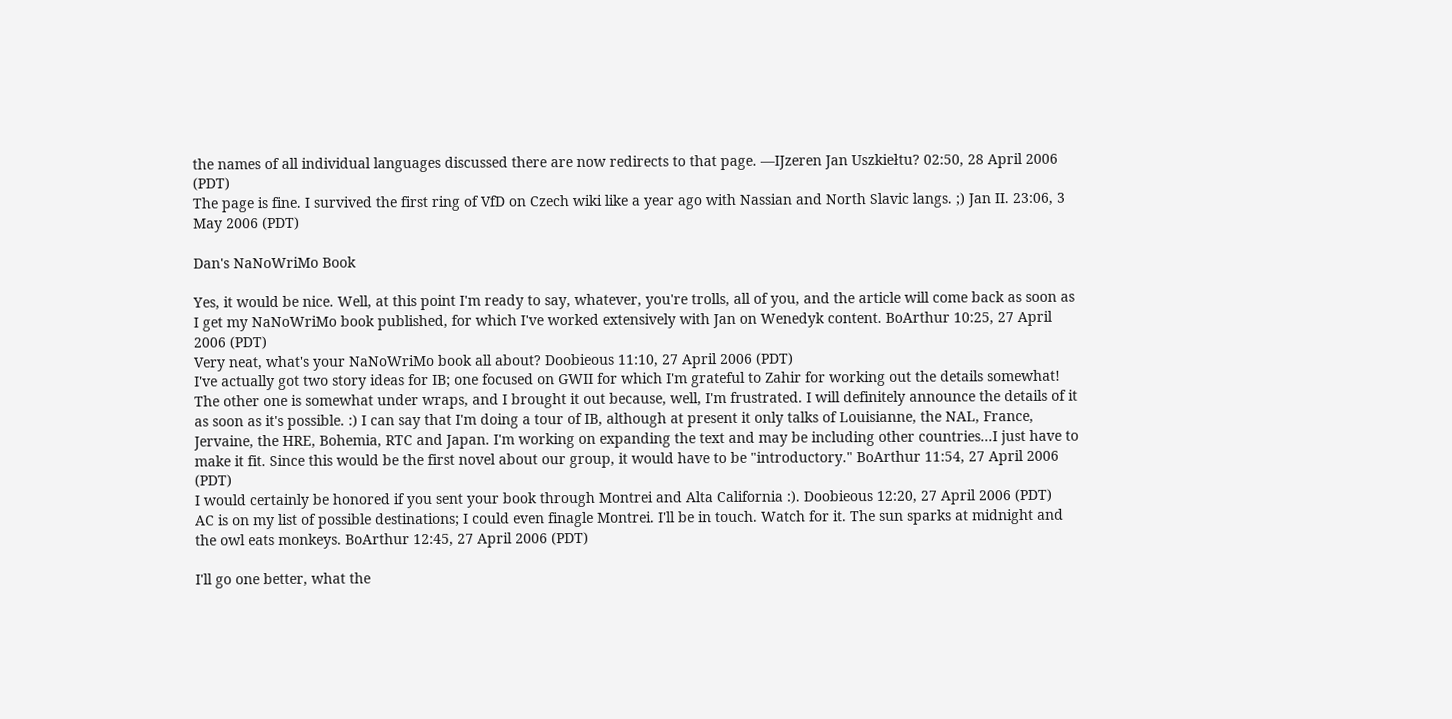the names of all individual languages discussed there are now redirects to that page. —IJzeren Jan Uszkiełtu? 02:50, 28 April 2006 (PDT)
The page is fine. I survived the first ring of VfD on Czech wiki like a year ago with Nassian and North Slavic langs. ;) Jan II. 23:06, 3 May 2006 (PDT)

Dan's NaNoWriMo Book

Yes, it would be nice. Well, at this point I'm ready to say, whatever, you're trolls, all of you, and the article will come back as soon as I get my NaNoWriMo book published, for which I've worked extensively with Jan on Wenedyk content. BoArthur 10:25, 27 April 2006 (PDT)
Very neat, what's your NaNoWriMo book all about? Doobieous 11:10, 27 April 2006 (PDT)
I've actually got two story ideas for IB; one focused on GWII for which I'm grateful to Zahir for working out the details somewhat! The other one is somewhat under wraps, and I brought it out because, well, I'm frustrated. I will definitely announce the details of it as soon as it's possible. :) I can say that I'm doing a tour of IB, although at present it only talks of Louisianne, the NAL, France, Jervaine, the HRE, Bohemia, RTC and Japan. I'm working on expanding the text and may be including other countries...I just have to make it fit. Since this would be the first novel about our group, it would have to be "introductory." BoArthur 11:54, 27 April 2006 (PDT)
I would certainly be honored if you sent your book through Montrei and Alta California :). Doobieous 12:20, 27 April 2006 (PDT)
AC is on my list of possible destinations; I could even finagle Montrei. I'll be in touch. Watch for it. The sun sparks at midnight and the owl eats monkeys. BoArthur 12:45, 27 April 2006 (PDT)

I'll go one better, what the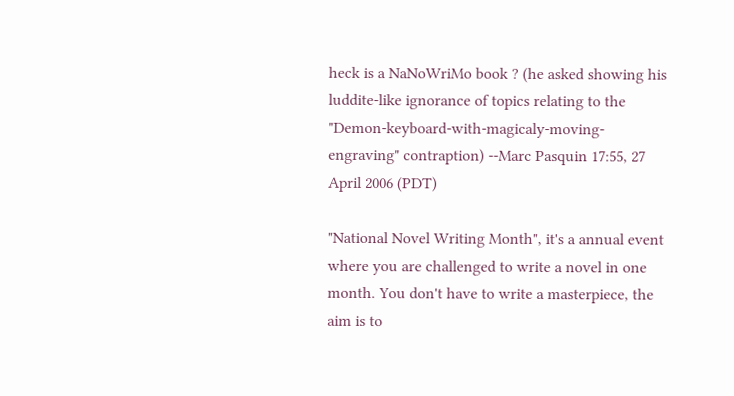heck is a NaNoWriMo book ? (he asked showing his luddite-like ignorance of topics relating to the "Demon-keyboard-with-magicaly-moving-engraving" contraption) --Marc Pasquin 17:55, 27 April 2006 (PDT)

"National Novel Writing Month", it's a annual event where you are challenged to write a novel in one month. You don't have to write a masterpiece, the aim is to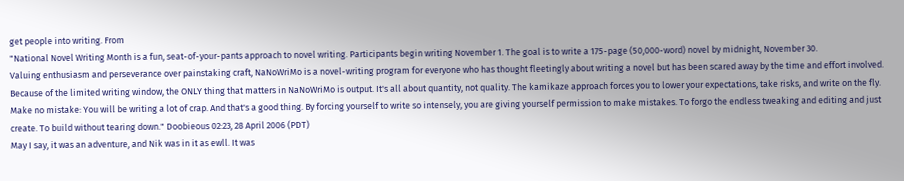get people into writing. From
"National Novel Writing Month is a fun, seat-of-your-pants approach to novel writing. Participants begin writing November 1. The goal is to write a 175-page (50,000-word) novel by midnight, November 30.
Valuing enthusiasm and perseverance over painstaking craft, NaNoWriMo is a novel-writing program for everyone who has thought fleetingly about writing a novel but has been scared away by the time and effort involved.
Because of the limited writing window, the ONLY thing that matters in NaNoWriMo is output. It's all about quantity, not quality. The kamikaze approach forces you to lower your expectations, take risks, and write on the fly.
Make no mistake: You will be writing a lot of crap. And that's a good thing. By forcing yourself to write so intensely, you are giving yourself permission to make mistakes. To forgo the endless tweaking and editing and just create. To build without tearing down." Doobieous 02:23, 28 April 2006 (PDT)
May I say, it was an adventure, and Nik was in it as ewll. It was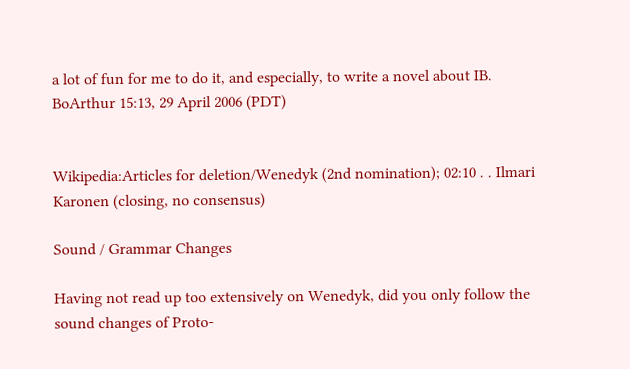a lot of fun for me to do it, and especially, to write a novel about IB. BoArthur 15:13, 29 April 2006 (PDT)


Wikipedia:Articles for deletion/Wenedyk (2nd nomination); 02:10 . . Ilmari Karonen (closing, no consensus)

Sound / Grammar Changes

Having not read up too extensively on Wenedyk, did you only follow the sound changes of Proto-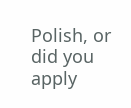Polish, or did you apply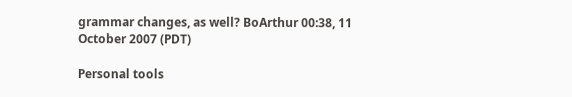grammar changes, as well? BoArthur 00:38, 11 October 2007 (PDT)

Personal tools